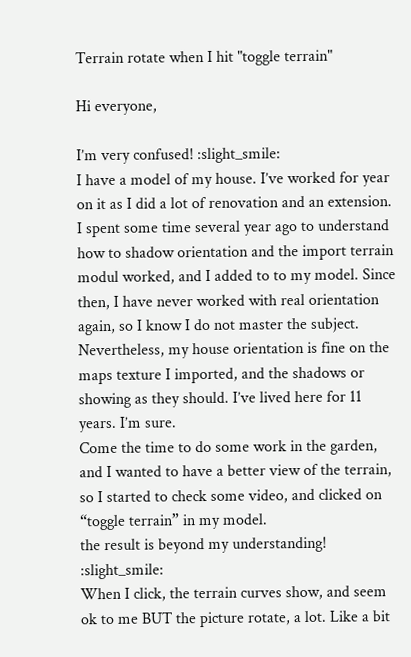Terrain rotate when I hit "toggle terrain"

Hi everyone,

I’m very confused! :slight_smile:
I have a model of my house. I’ve worked for year on it as I did a lot of renovation and an extension. I spent some time several year ago to understand how to shadow orientation and the import terrain modul worked, and I added to to my model. Since then, I have never worked with real orientation again, so I know I do not master the subject.
Nevertheless, my house orientation is fine on the maps texture I imported, and the shadows or showing as they should. I’ve lived here for 11 years. I’m sure.
Come the time to do some work in the garden, and I wanted to have a better view of the terrain, so I started to check some video, and clicked on “toggle terrain” in my model.
the result is beyond my understanding! :slight_smile:
When I click, the terrain curves show, and seem ok to me BUT the picture rotate, a lot. Like a bit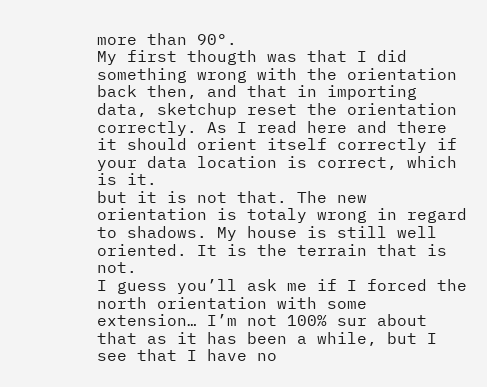more than 90°.
My first thougth was that I did something wrong with the orientation back then, and that in importing data, sketchup reset the orientation correctly. As I read here and there it should orient itself correctly if your data location is correct, which is it.
but it is not that. The new orientation is totaly wrong in regard to shadows. My house is still well oriented. It is the terrain that is not.
I guess you’ll ask me if I forced the north orientation with some extension… I’m not 100% sur about that as it has been a while, but I see that I have no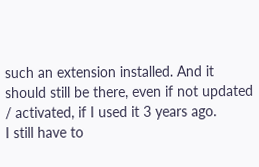such an extension installed. And it should still be there, even if not updated / activated, if I used it 3 years ago.
I still have to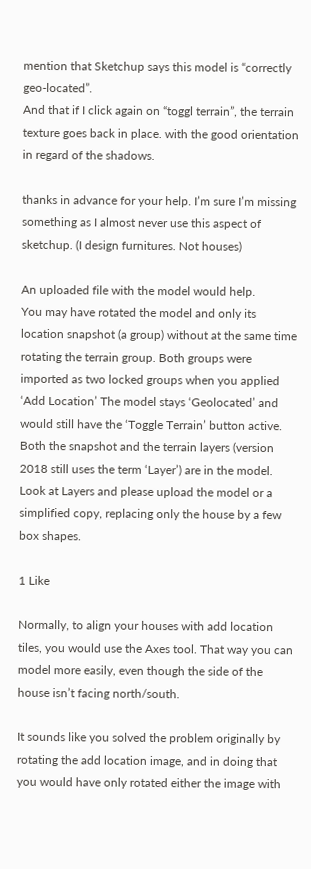mention that Sketchup says this model is “correctly geo-located”.
And that if I click again on “toggl terrain”, the terrain texture goes back in place. with the good orientation in regard of the shadows.

thanks in advance for your help. I’m sure I’m missing something as I almost never use this aspect of sketchup. (I design furnitures. Not houses)

An uploaded file with the model would help.
You may have rotated the model and only its location snapshot (a group) without at the same time rotating the terrain group. Both groups were imported as two locked groups when you applied ‘Add Location’ The model stays ‘Geolocated’ and would still have the ‘Toggle Terrain’ button active. Both the snapshot and the terrain layers (version 2018 still uses the term ‘Layer’) are in the model.
Look at Layers and please upload the model or a simplified copy, replacing only the house by a few box shapes.

1 Like

Normally, to align your houses with add location tiles, you would use the Axes tool. That way you can model more easily, even though the side of the house isn’t facing north/south.

It sounds like you solved the problem originally by rotating the add location image, and in doing that you would have only rotated either the image with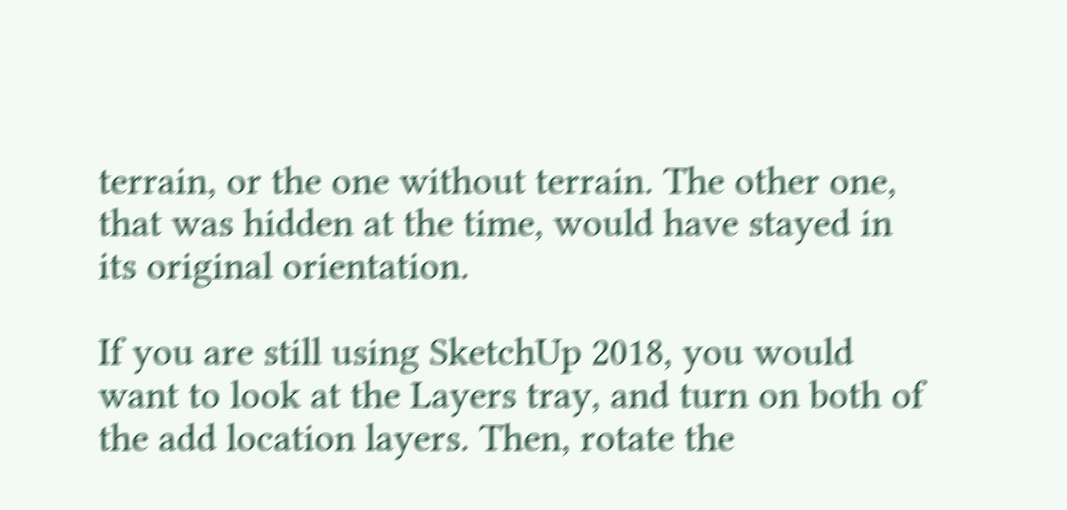terrain, or the one without terrain. The other one, that was hidden at the time, would have stayed in its original orientation.

If you are still using SketchUp 2018, you would want to look at the Layers tray, and turn on both of the add location layers. Then, rotate the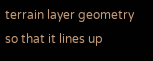terrain layer geometry so that it lines up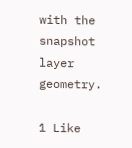with the snapshot layer geometry.

1 Like